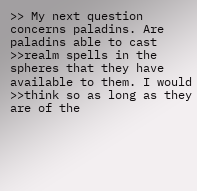>> My next question concerns paladins. Are paladins able to cast
>>realm spells in the spheres that they have available to them. I would
>>think so as long as they are of the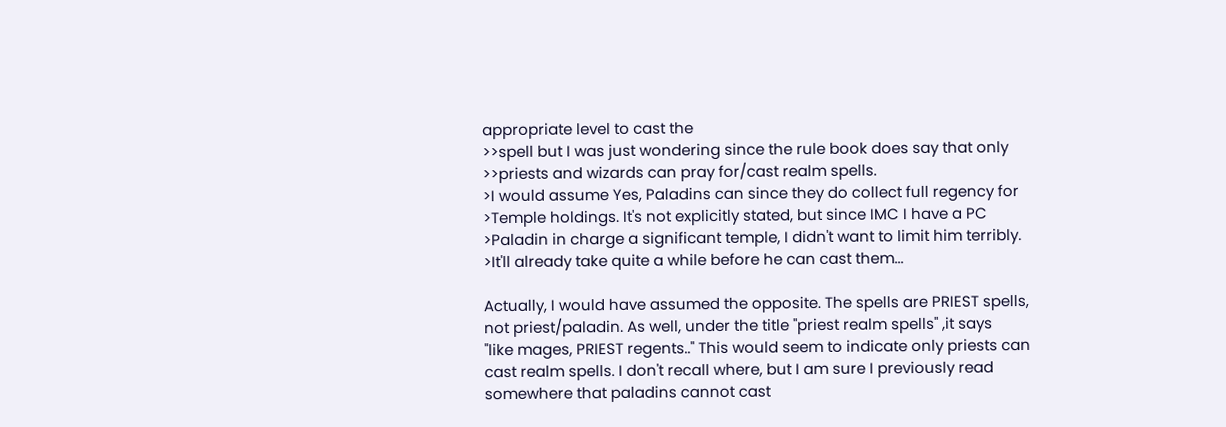appropriate level to cast the
>>spell but I was just wondering since the rule book does say that only
>>priests and wizards can pray for/cast realm spells.
>I would assume Yes, Paladins can since they do collect full regency for
>Temple holdings. It's not explicitly stated, but since IMC I have a PC
>Paladin in charge a significant temple, I didn't want to limit him terribly.
>It'll already take quite a while before he can cast them...

Actually, I would have assumed the opposite. The spells are PRIEST spells,
not priest/paladin. As well, under the title "priest realm spells" ,it says
"like mages, PRIEST regents.." This would seem to indicate only priests can
cast realm spells. I don't recall where, but I am sure I previously read
somewhere that paladins cannot cast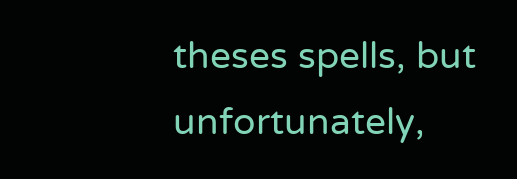theses spells, but unfortunately,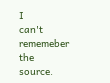I
can't rememeber the source.